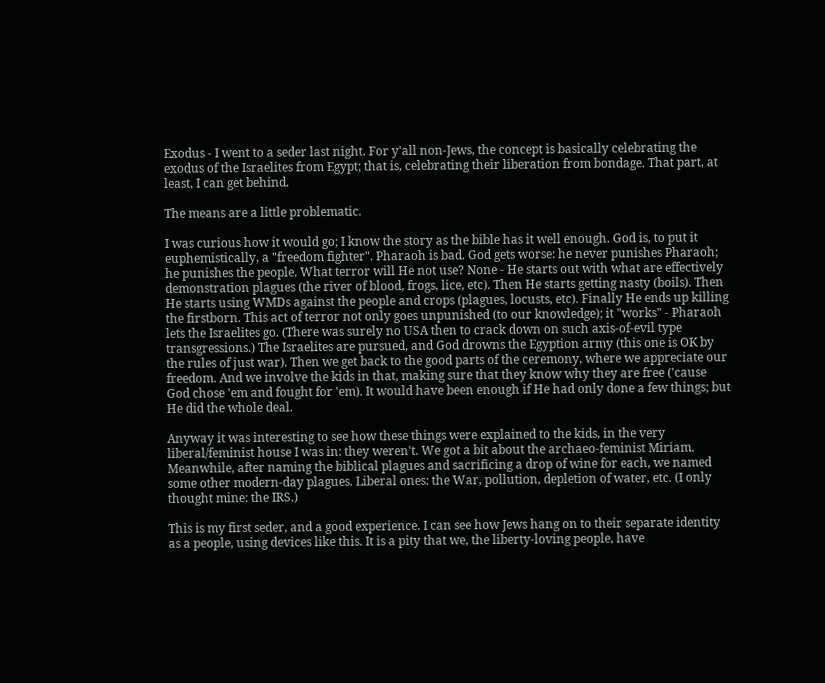Exodus - I went to a seder last night. For y'all non-Jews, the concept is basically celebrating the exodus of the Israelites from Egypt; that is, celebrating their liberation from bondage. That part, at least, I can get behind.

The means are a little problematic.

I was curious how it would go; I know the story as the bible has it well enough. God is, to put it euphemistically, a "freedom fighter". Pharaoh is bad. God gets worse: he never punishes Pharaoh; he punishes the people. What terror will He not use? None - He starts out with what are effectively demonstration plagues (the river of blood, frogs, lice, etc). Then He starts getting nasty (boils). Then He starts using WMDs against the people and crops (plagues, locusts, etc). Finally He ends up killing the firstborn. This act of terror not only goes unpunished (to our knowledge); it "works" - Pharaoh lets the Israelites go. (There was surely no USA then to crack down on such axis-of-evil type transgressions.) The Israelites are pursued, and God drowns the Egyption army (this one is OK by the rules of just war). Then we get back to the good parts of the ceremony, where we appreciate our freedom. And we involve the kids in that, making sure that they know why they are free ('cause God chose 'em and fought for 'em). It would have been enough if He had only done a few things; but He did the whole deal.

Anyway it was interesting to see how these things were explained to the kids, in the very liberal/feminist house I was in: they weren't. We got a bit about the archaeo-feminist Miriam. Meanwhile, after naming the biblical plagues and sacrificing a drop of wine for each, we named some other modern-day plagues. Liberal ones: the War, pollution, depletion of water, etc. (I only thought mine: the IRS.)

This is my first seder, and a good experience. I can see how Jews hang on to their separate identity as a people, using devices like this. It is a pity that we, the liberty-loving people, have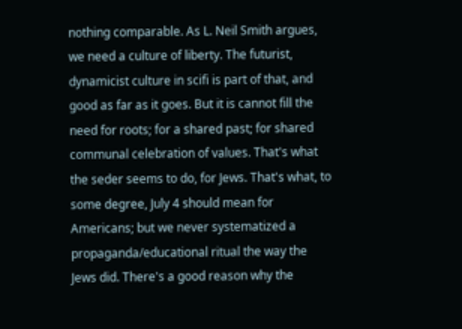nothing comparable. As L. Neil Smith argues, we need a culture of liberty. The futurist, dynamicist culture in scifi is part of that, and good as far as it goes. But it is cannot fill the need for roots; for a shared past; for shared communal celebration of values. That's what the seder seems to do, for Jews. That's what, to some degree, July 4 should mean for Americans; but we never systematized a propaganda/educational ritual the way the Jews did. There's a good reason why the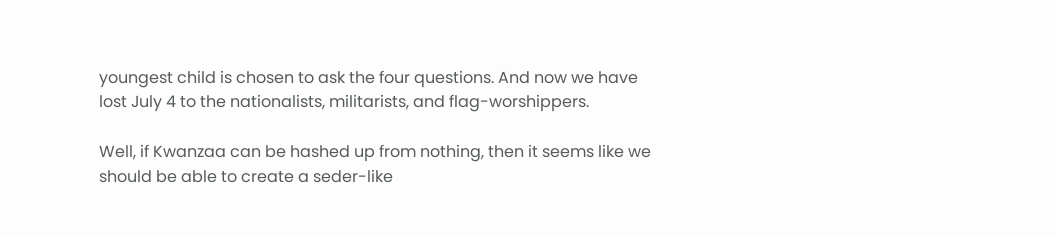youngest child is chosen to ask the four questions. And now we have lost July 4 to the nationalists, militarists, and flag-worshippers.

Well, if Kwanzaa can be hashed up from nothing, then it seems like we should be able to create a seder-like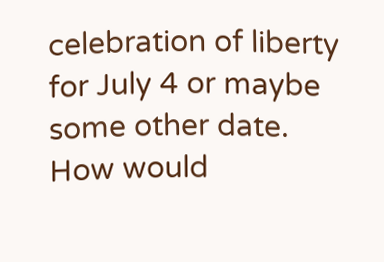celebration of liberty for July 4 or maybe some other date. How would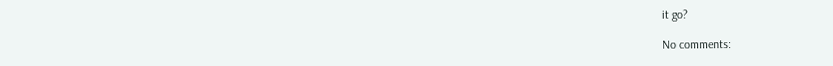it go?

No comments: